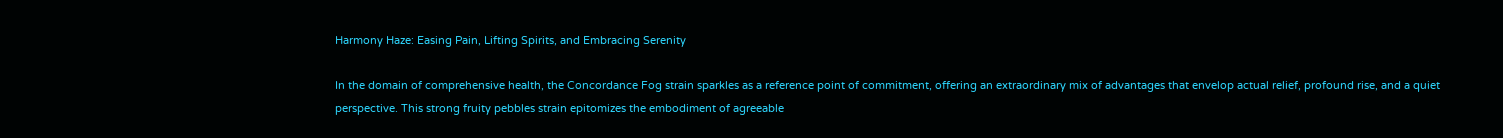Harmony Haze: Easing Pain, Lifting Spirits, and Embracing Serenity

In the domain of comprehensive health, the Concordance Fog strain sparkles as a reference point of commitment, offering an extraordinary mix of advantages that envelop actual relief, profound rise, and a quiet perspective. This strong fruity pebbles strain epitomizes the embodiment of agreeable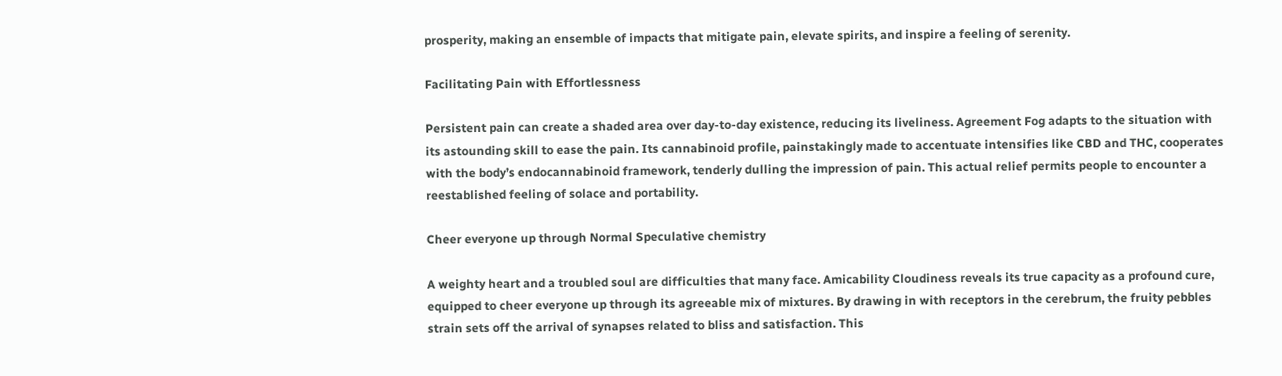prosperity, making an ensemble of impacts that mitigate pain, elevate spirits, and inspire a feeling of serenity.

Facilitating Pain with Effortlessness

Persistent pain can create a shaded area over day-to-day existence, reducing its liveliness. Agreement Fog adapts to the situation with its astounding skill to ease the pain. Its cannabinoid profile, painstakingly made to accentuate intensifies like CBD and THC, cooperates with the body’s endocannabinoid framework, tenderly dulling the impression of pain. This actual relief permits people to encounter a reestablished feeling of solace and portability.

Cheer everyone up through Normal Speculative chemistry

A weighty heart and a troubled soul are difficulties that many face. Amicability Cloudiness reveals its true capacity as a profound cure, equipped to cheer everyone up through its agreeable mix of mixtures. By drawing in with receptors in the cerebrum, the fruity pebbles strain sets off the arrival of synapses related to bliss and satisfaction. This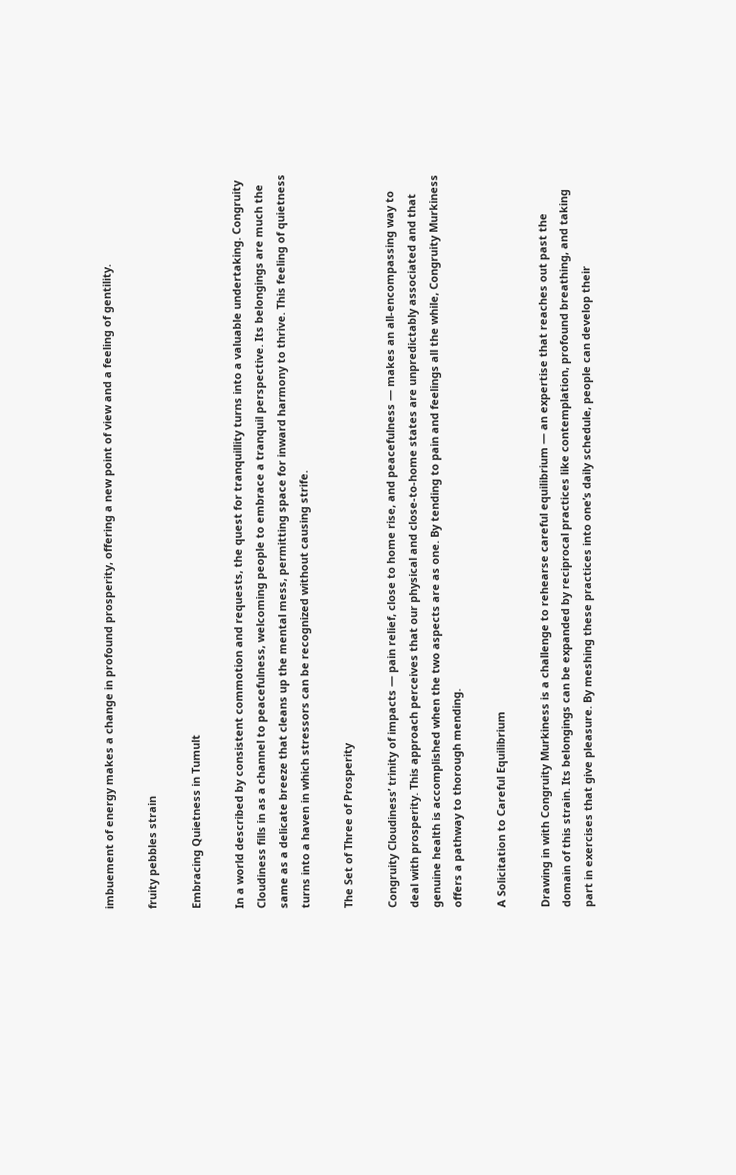imbuement of energy makes a change in profound prosperity, offering a new point of view and a feeling of gentility.

fruity pebbles strain

Embracing Quietness in Tumult

In a world described by consistent commotion and requests, the quest for tranquillity turns into a valuable undertaking. Congruity Cloudiness fills in as a channel to peacefulness, welcoming people to embrace a tranquil perspective. Its belongings are much the same as a delicate breeze that cleans up the mental mess, permitting space for inward harmony to thrive. This feeling of quietness turns into a haven in which stressors can be recognized without causing strife.

The Set of Three of Prosperity

Congruity Cloudiness’ trinity of impacts — pain relief, close to home rise, and peacefulness — makes an all-encompassing way to deal with prosperity. This approach perceives that our physical and close-to-home states are unpredictably associated and that genuine health is accomplished when the two aspects are as one. By tending to pain and feelings all the while, Congruity Murkiness offers a pathway to thorough mending.

A Solicitation to Careful Equilibrium

Drawing in with Congruity Murkiness is a challenge to rehearse careful equilibrium — an expertise that reaches out past the domain of this strain. Its belongings can be expanded by reciprocal practices like contemplation, profound breathing, and taking part in exercises that give pleasure. By meshing these practices into one’s daily schedule, people can develop their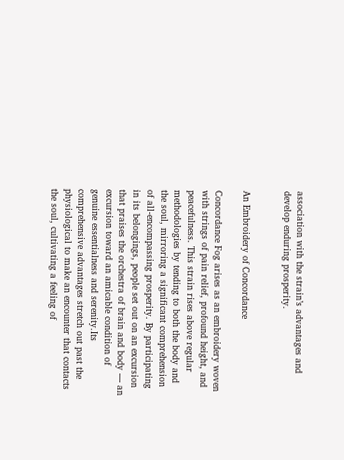association with the strain’s advantages and develop enduring prosperity.


An Embroidery of Concordance

Concordance Fog arises as an embroidery woven with strings of pain relief, profound height, and peacefulness. This strain rises above regular methodologies by tending to both the body and the soul, mirroring a significant comprehension of all-encompassing prosperity. By participating in its belongings, people set out on an excursion that praises the orchestra of brain and body — an excursion toward an amicable condition of genuine essentialness and serenity.Its comprehensive advantages stretch out past the physiological to make an encounter that contacts the soul, cultivating a feeling of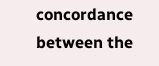concordance between the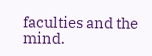faculties and the mind.